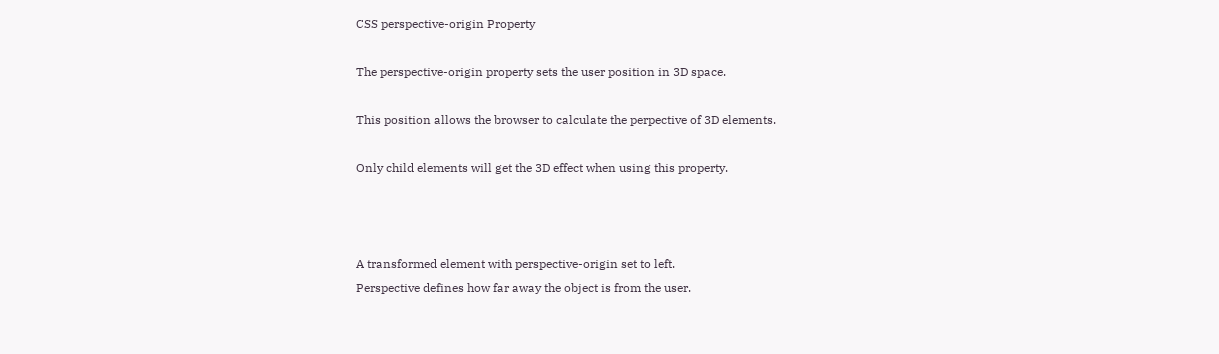CSS perspective-origin Property

The perspective-origin property sets the user position in 3D space.

This position allows the browser to calculate the perpective of 3D elements.

Only child elements will get the 3D effect when using this property.



A transformed element with perspective-origin set to left.
Perspective defines how far away the object is from the user.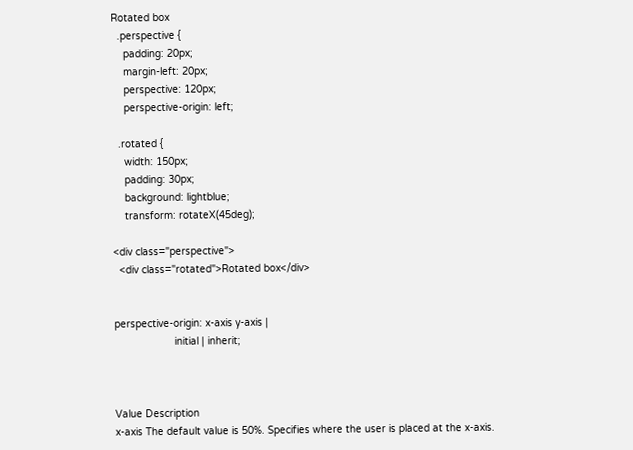Rotated box
  .perspective {
    padding: 20px;
    margin-left: 20px;
    perspective: 120px;
    perspective-origin: left;

  .rotated {
    width: 150px;
    padding: 30px;
    background: lightblue;
    transform: rotateX(45deg);

<div class="perspective">
  <div class="rotated">Rotated box</div>


perspective-origin: x-axis y-axis |
                    initial | inherit;



Value Description
x-axis The default value is 50%. Specifies where the user is placed at the x-axis.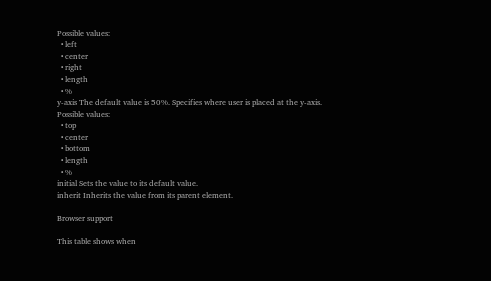Possible values:
  • left
  • center
  • right
  • length
  • %
y-axis The default value is 50%. Specifies where user is placed at the y-axis.
Possible values:
  • top
  • center
  • bottom
  • length
  • %
initial Sets the value to its default value.
inherit Inherits the value from its parent element.

Browser support

This table shows when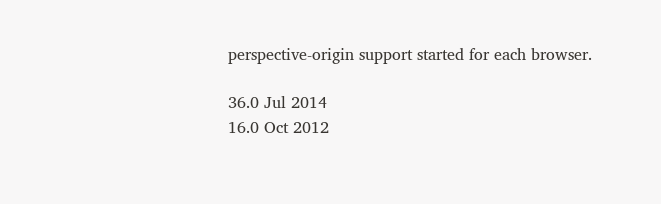perspective-origin support started for each browser.

36.0 Jul 2014
16.0 Oct 2012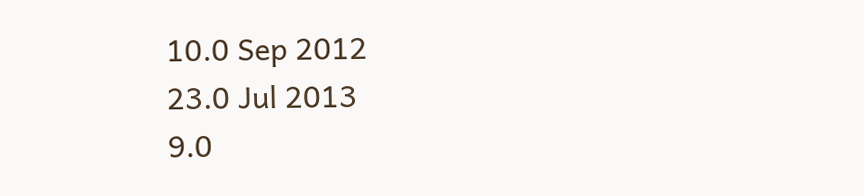10.0 Sep 2012
23.0 Jul 2013
9.0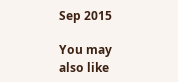Sep 2015

You may also like